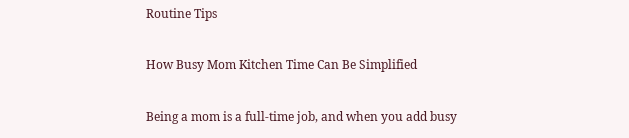Routine Tips

How Busy Mom Kitchen Time Can Be Simplified

Being a mom is a full-time job, and when you add busy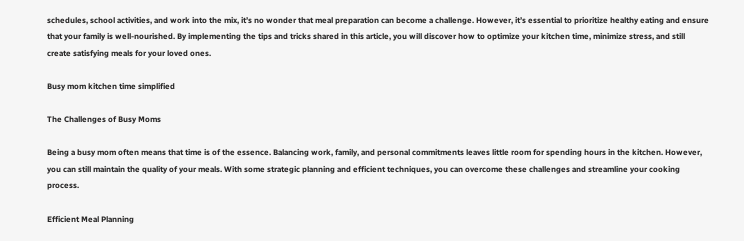schedules, school activities, and work into the mix, it’s no wonder that meal preparation can become a challenge. However, it’s essential to prioritize healthy eating and ensure that your family is well-nourished. By implementing the tips and tricks shared in this article, you will discover how to optimize your kitchen time, minimize stress, and still create satisfying meals for your loved ones.

Busy mom kitchen time simplified

The Challenges of Busy Moms

Being a busy mom often means that time is of the essence. Balancing work, family, and personal commitments leaves little room for spending hours in the kitchen. However, you can still maintain the quality of your meals. With some strategic planning and efficient techniques, you can overcome these challenges and streamline your cooking process.

Efficient Meal Planning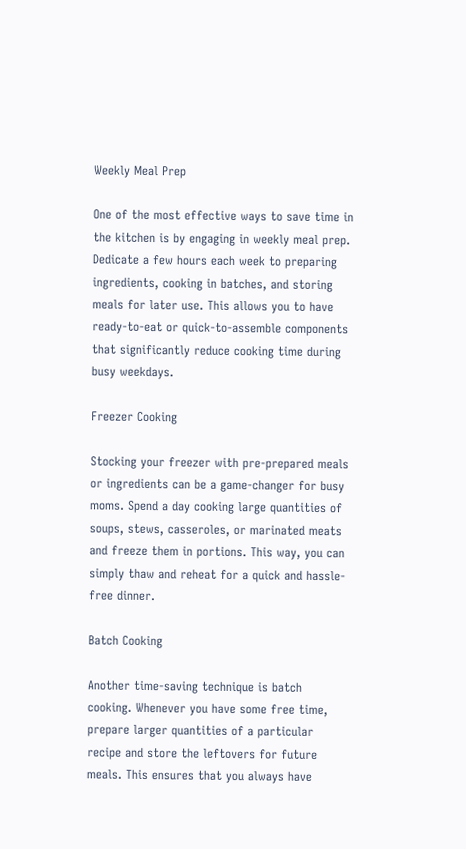Weekly Meal Prep

One of the most effective ways to save time in the kitchen is by engaging in weekly meal prep. Dedicate a few hours each week to preparing ingredients, cooking in batches, and storing meals for later use. This allows you to have ready-to-eat or quick-to-assemble components that significantly reduce cooking time during busy weekdays.

Freezer Cooking

Stocking your freezer with pre-prepared meals or ingredients can be a game-changer for busy moms. Spend a day cooking large quantities of soups, stews, casseroles, or marinated meats and freeze them in portions. This way, you can simply thaw and reheat for a quick and hassle-free dinner.

Batch Cooking

Another time-saving technique is batch cooking. Whenever you have some free time, prepare larger quantities of a particular recipe and store the leftovers for future meals. This ensures that you always have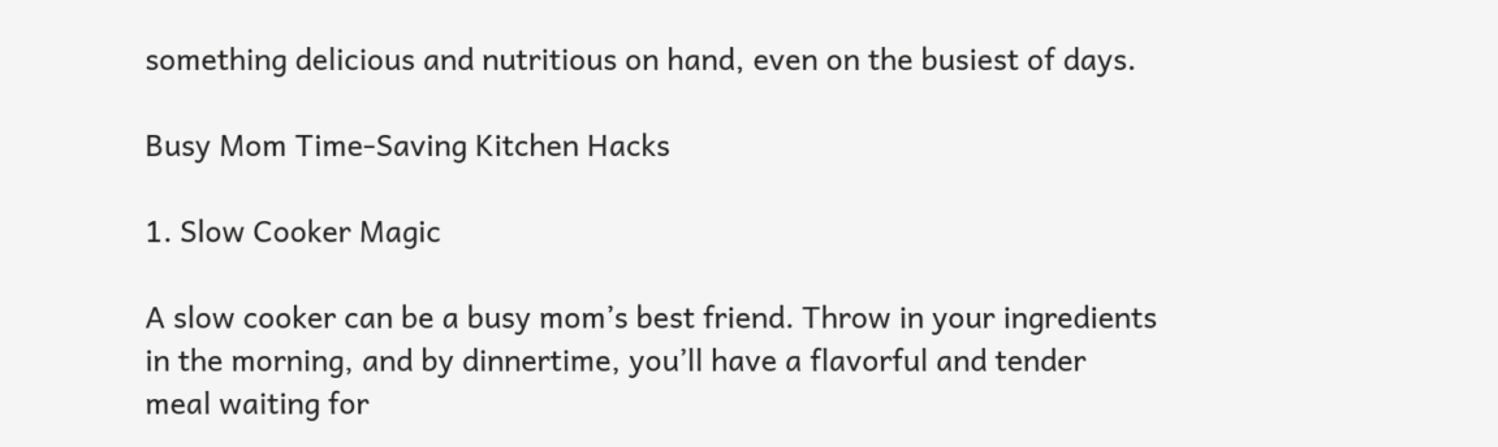something delicious and nutritious on hand, even on the busiest of days.

Busy Mom Time-Saving Kitchen Hacks

1. Slow Cooker Magic

A slow cooker can be a busy mom’s best friend. Throw in your ingredients in the morning, and by dinnertime, you’ll have a flavorful and tender meal waiting for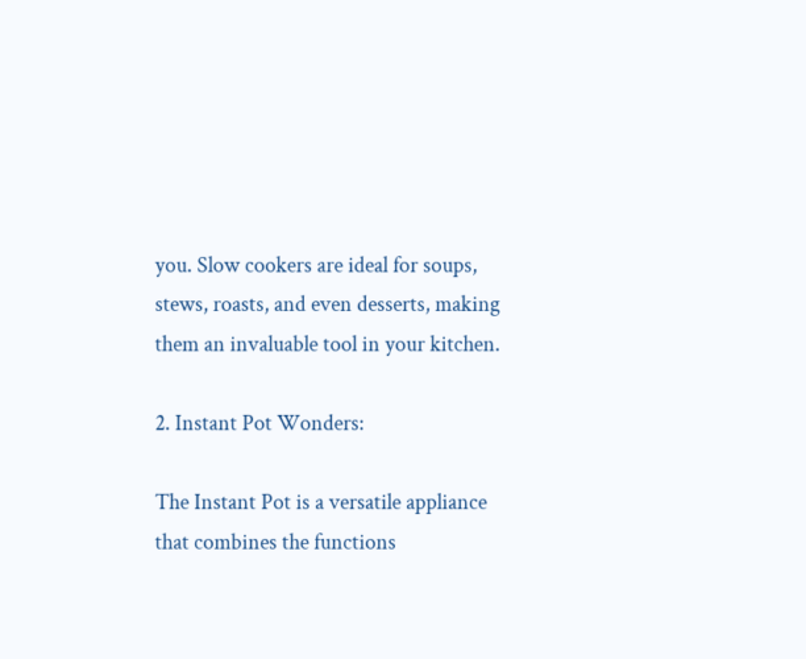you. Slow cookers are ideal for soups, stews, roasts, and even desserts, making them an invaluable tool in your kitchen.

2. Instant Pot Wonders:

The Instant Pot is a versatile appliance that combines the functions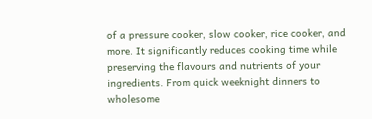of a pressure cooker, slow cooker, rice cooker, and more. It significantly reduces cooking time while preserving the flavours and nutrients of your ingredients. From quick weeknight dinners to wholesome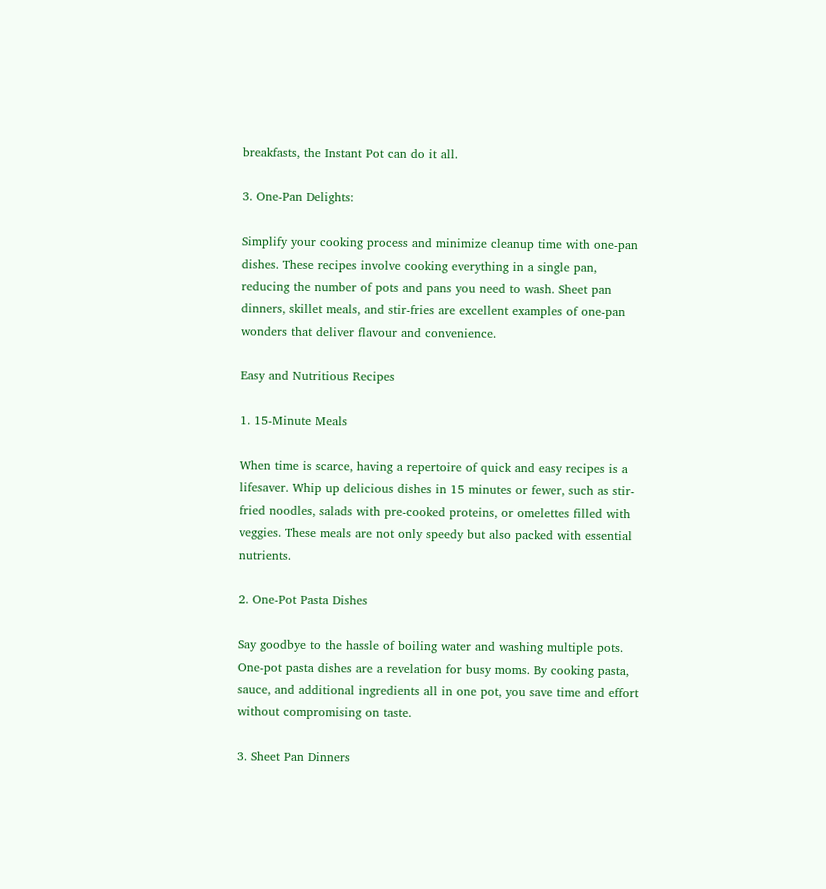breakfasts, the Instant Pot can do it all.

3. One-Pan Delights:

Simplify your cooking process and minimize cleanup time with one-pan dishes. These recipes involve cooking everything in a single pan, reducing the number of pots and pans you need to wash. Sheet pan dinners, skillet meals, and stir-fries are excellent examples of one-pan wonders that deliver flavour and convenience.

Easy and Nutritious Recipes

1. 15-Minute Meals

When time is scarce, having a repertoire of quick and easy recipes is a lifesaver. Whip up delicious dishes in 15 minutes or fewer, such as stir-fried noodles, salads with pre-cooked proteins, or omelettes filled with veggies. These meals are not only speedy but also packed with essential nutrients.

2. One-Pot Pasta Dishes

Say goodbye to the hassle of boiling water and washing multiple pots. One-pot pasta dishes are a revelation for busy moms. By cooking pasta, sauce, and additional ingredients all in one pot, you save time and effort without compromising on taste.

3. Sheet Pan Dinners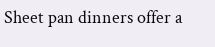Sheet pan dinners offer a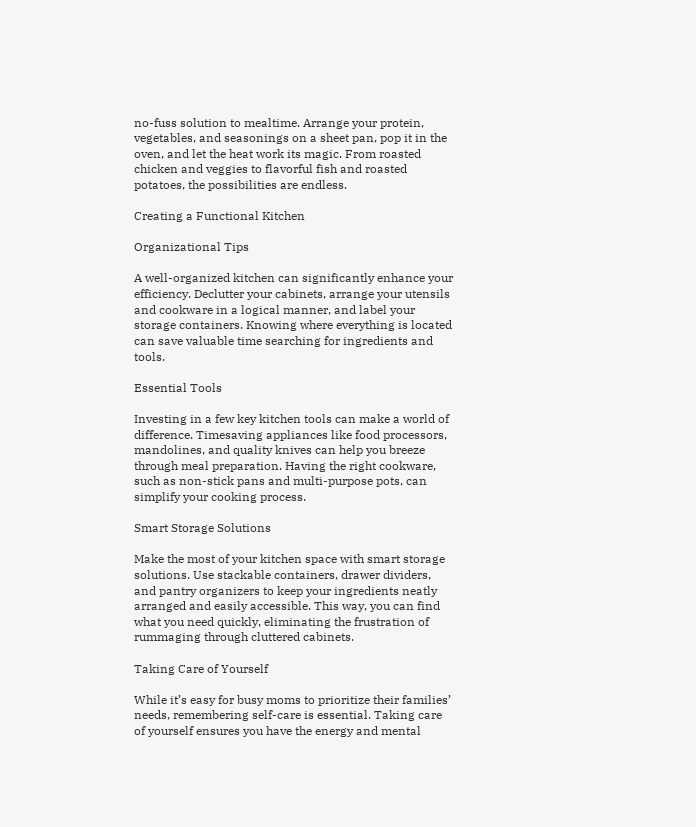no-fuss solution to mealtime. Arrange your protein, vegetables, and seasonings on a sheet pan, pop it in the oven, and let the heat work its magic. From roasted chicken and veggies to flavorful fish and roasted potatoes, the possibilities are endless.

Creating a Functional Kitchen

Organizational Tips

A well-organized kitchen can significantly enhance your efficiency. Declutter your cabinets, arrange your utensils and cookware in a logical manner, and label your storage containers. Knowing where everything is located can save valuable time searching for ingredients and tools.

Essential Tools

Investing in a few key kitchen tools can make a world of difference. Timesaving appliances like food processors, mandolines, and quality knives can help you breeze through meal preparation. Having the right cookware, such as non-stick pans and multi-purpose pots, can simplify your cooking process.

Smart Storage Solutions

Make the most of your kitchen space with smart storage solutions. Use stackable containers, drawer dividers, and pantry organizers to keep your ingredients neatly arranged and easily accessible. This way, you can find what you need quickly, eliminating the frustration of rummaging through cluttered cabinets.

Taking Care of Yourself

While it’s easy for busy moms to prioritize their families’ needs, remembering self-care is essential. Taking care of yourself ensures you have the energy and mental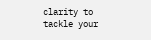clarity to tackle your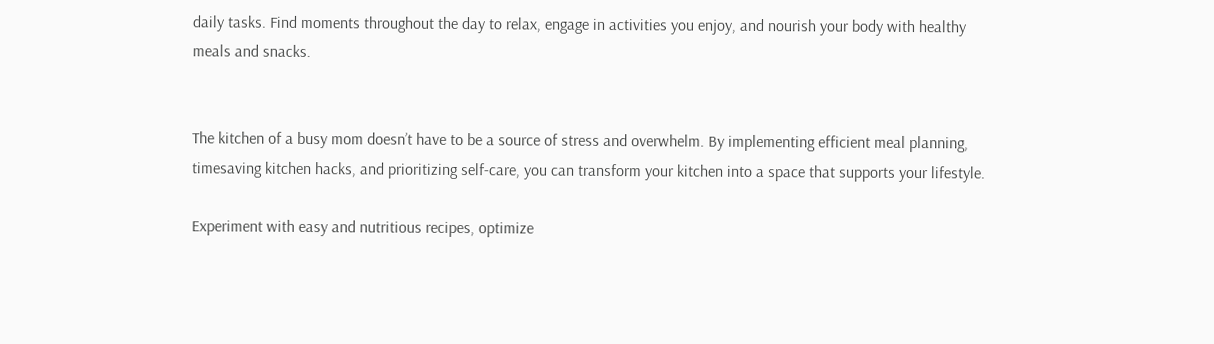daily tasks. Find moments throughout the day to relax, engage in activities you enjoy, and nourish your body with healthy meals and snacks.


The kitchen of a busy mom doesn’t have to be a source of stress and overwhelm. By implementing efficient meal planning, timesaving kitchen hacks, and prioritizing self-care, you can transform your kitchen into a space that supports your lifestyle.

Experiment with easy and nutritious recipes, optimize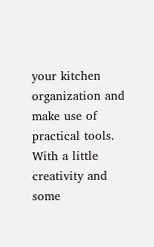your kitchen organization and make use of practical tools. With a little creativity and some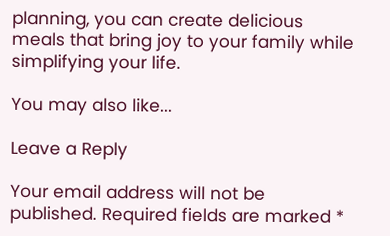planning, you can create delicious meals that bring joy to your family while simplifying your life.

You may also like...

Leave a Reply

Your email address will not be published. Required fields are marked *